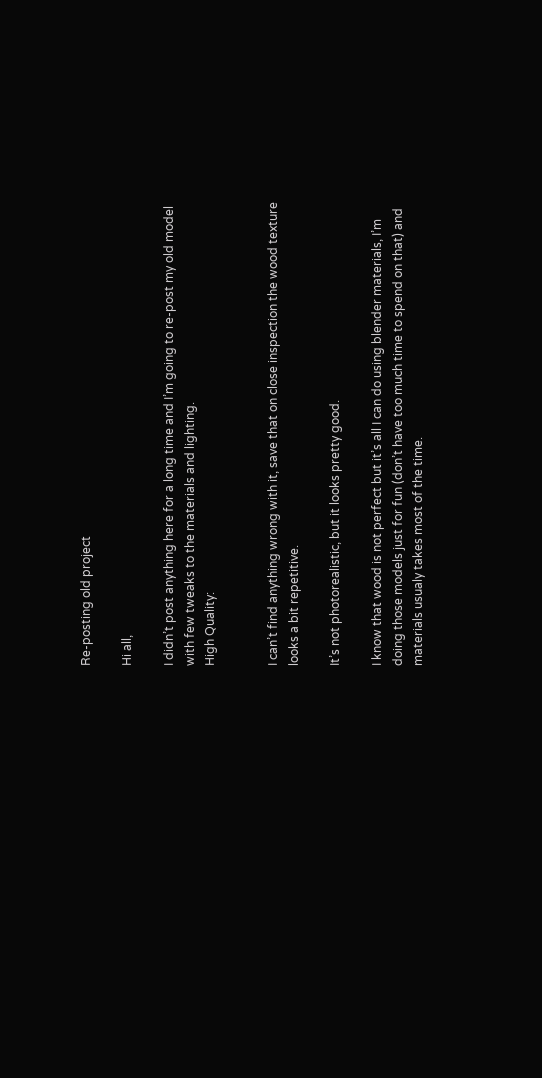Re-posting old project

Hi all,

I didn’t post anything here for a long time and I’m going to re-post my old model with few tweaks to the materials and lighting.
High Quality:


I can’t find anything wrong with it, save that on close inspection the wood texture looks a bit repetitive.

It’s not photorealistic, but it looks pretty good.

I know that wood is not perfect but it’s all I can do using blender materials, I’m doing those models just for fun (don’t have too much time to spend on that) and materials usualy takes most of the time.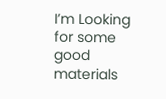I’m Looking for some good materials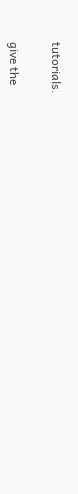tutorials.

give the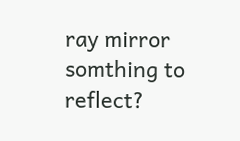ray mirror somthing to reflect?